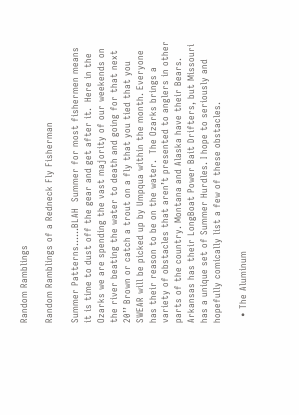Random Ramblings

Random Ramblings of a Redneck Fly Fisherman

Summer Patterns…...BLAH  Summer for most fishermen means it is time to dust off the gear and get after it.  Here in the Ozarks we are spending the vast majority of our weekends on the river beating the water to death and going for that next 20’’ Brown or catch a trout on a fly that you tied that you SWEAR will be picked up by Umpqua within the month. Everyone has their reason to be on the water.  The Ozarks brings a variety of obstacles that aren’t presented to anglers in other parts of the country. Montana and Alaska have their Bears. Arkansas has their LongBoat Power Bait Drifters, but Missouri has a unique set of Summer Hurdles. I hope to seriously and hopefully comically list a few of these obstacles.

  • The Aluminum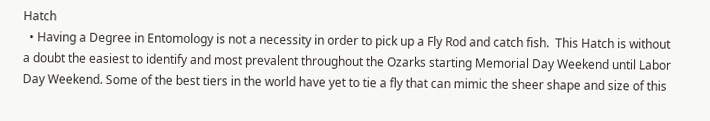Hatch
  • Having a Degree in Entomology is not a necessity in order to pick up a Fly Rod and catch fish.  This Hatch is without a doubt the easiest to identify and most prevalent throughout the Ozarks starting Memorial Day Weekend until Labor Day Weekend. Some of the best tiers in the world have yet to tie a fly that can mimic the sheer shape and size of this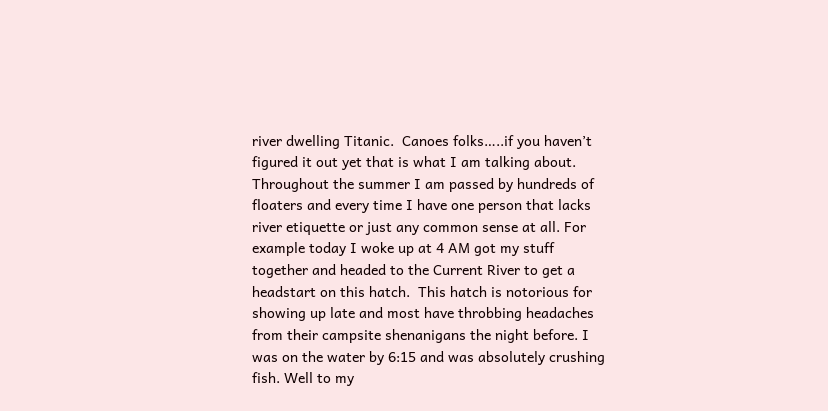river dwelling Titanic.  Canoes folks…..if you haven’t figured it out yet that is what I am talking about. Throughout the summer I am passed by hundreds of floaters and every time I have one person that lacks river etiquette or just any common sense at all. For example today I woke up at 4 AM got my stuff together and headed to the Current River to get a headstart on this hatch.  This hatch is notorious for showing up late and most have throbbing headaches from their campsite shenanigans the night before. I was on the water by 6:15 and was absolutely crushing fish. Well to my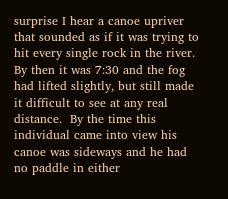surprise I hear a canoe upriver that sounded as if it was trying to hit every single rock in the river. By then it was 7:30 and the fog had lifted slightly, but still made it difficult to see at any real distance.  By the time this individual came into view his canoe was sideways and he had no paddle in either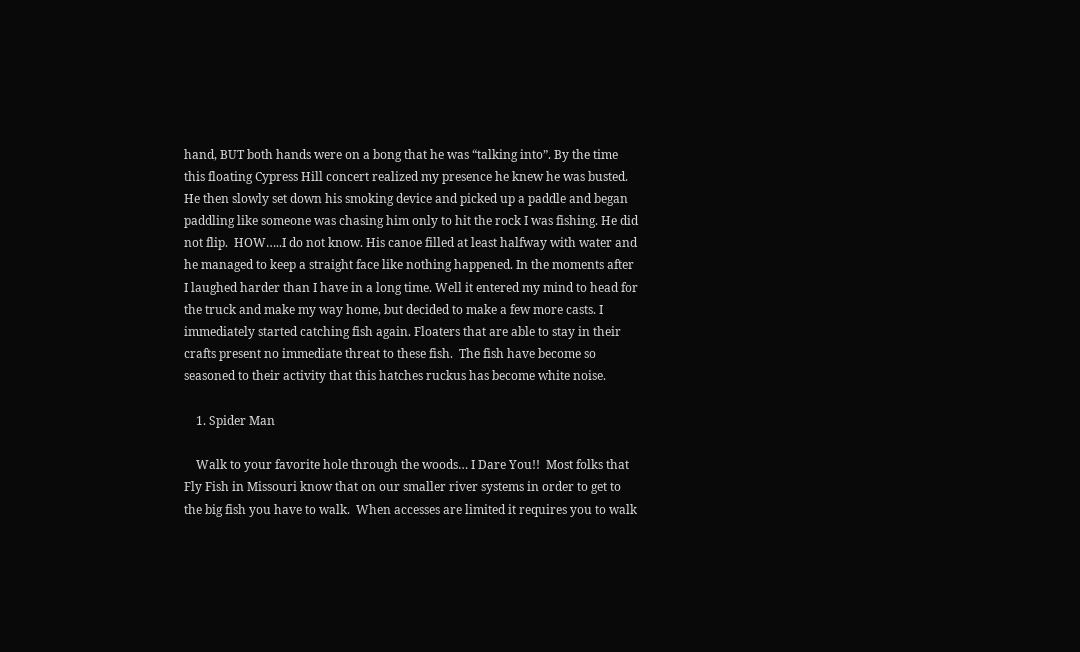hand, BUT both hands were on a bong that he was “talking into”. By the time this floating Cypress Hill concert realized my presence he knew he was busted. He then slowly set down his smoking device and picked up a paddle and began paddling like someone was chasing him only to hit the rock I was fishing. He did not flip.  HOW…..I do not know. His canoe filled at least halfway with water and he managed to keep a straight face like nothing happened. In the moments after I laughed harder than I have in a long time. Well it entered my mind to head for the truck and make my way home, but decided to make a few more casts. I immediately started catching fish again. Floaters that are able to stay in their crafts present no immediate threat to these fish.  The fish have become so seasoned to their activity that this hatches ruckus has become white noise.

    1. Spider Man

    Walk to your favorite hole through the woods… I Dare You!!  Most folks that Fly Fish in Missouri know that on our smaller river systems in order to get to the big fish you have to walk.  When accesses are limited it requires you to walk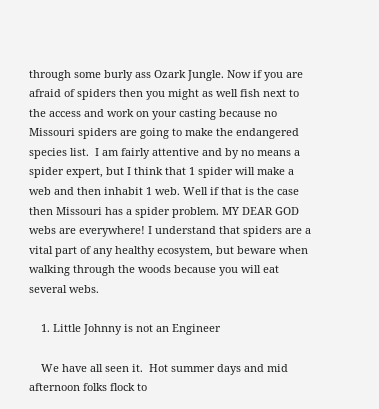through some burly ass Ozark Jungle. Now if you are afraid of spiders then you might as well fish next to the access and work on your casting because no Missouri spiders are going to make the endangered species list.  I am fairly attentive and by no means a spider expert, but I think that 1 spider will make a web and then inhabit 1 web. Well if that is the case then Missouri has a spider problem. MY DEAR GOD webs are everywhere! I understand that spiders are a vital part of any healthy ecosystem, but beware when walking through the woods because you will eat several webs.

    1. Little Johnny is not an Engineer

    We have all seen it.  Hot summer days and mid afternoon folks flock to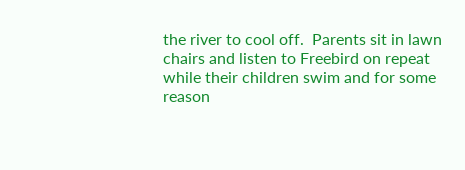the river to cool off.  Parents sit in lawn chairs and listen to Freebird on repeat while their children swim and for some reason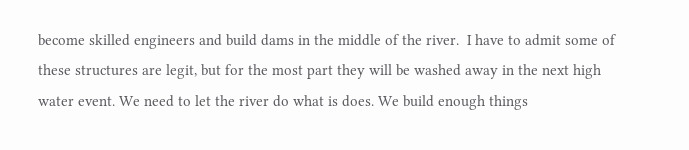become skilled engineers and build dams in the middle of the river.  I have to admit some of these structures are legit, but for the most part they will be washed away in the next high water event. We need to let the river do what is does. We build enough things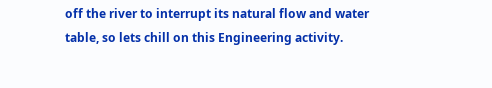off the river to interrupt its natural flow and water table, so lets chill on this Engineering activity.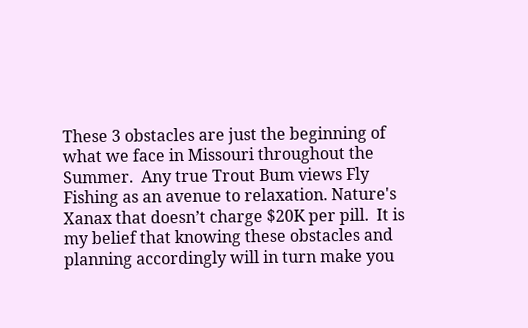These 3 obstacles are just the beginning of what we face in Missouri throughout the Summer.  Any true Trout Bum views Fly Fishing as an avenue to relaxation. Nature's Xanax that doesn’t charge $20K per pill.  It is my belief that knowing these obstacles and planning accordingly will in turn make you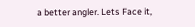a better angler. Lets Face it,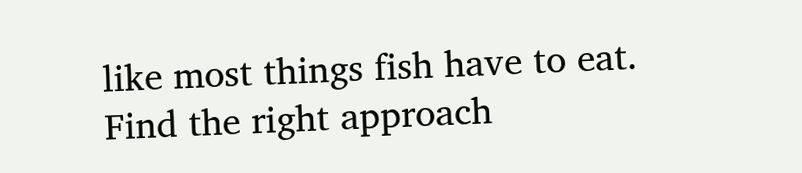like most things fish have to eat.  Find the right approach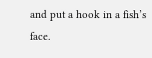and put a hook in a fish’s face.